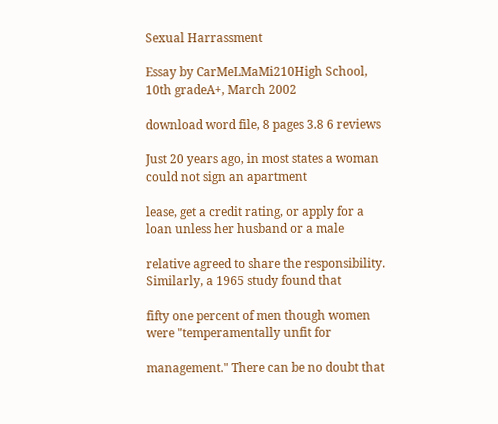Sexual Harrassment

Essay by CarMeLMaMi210High School, 10th gradeA+, March 2002

download word file, 8 pages 3.8 6 reviews

Just 20 years ago, in most states a woman could not sign an apartment

lease, get a credit rating, or apply for a loan unless her husband or a male

relative agreed to share the responsibility. Similarly, a 1965 study found that

fifty one percent of men though women were "temperamentally unfit for

management." There can be no doubt that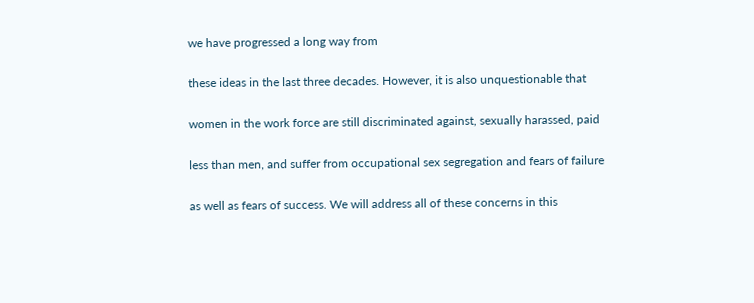we have progressed a long way from

these ideas in the last three decades. However, it is also unquestionable that

women in the work force are still discriminated against, sexually harassed, paid

less than men, and suffer from occupational sex segregation and fears of failure

as well as fears of success. We will address all of these concerns in this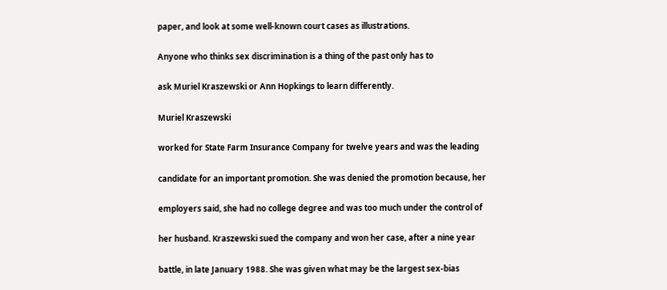paper, and look at some well-known court cases as illustrations.

Anyone who thinks sex discrimination is a thing of the past only has to

ask Muriel Kraszewski or Ann Hopkings to learn differently.

Muriel Kraszewski

worked for State Farm Insurance Company for twelve years and was the leading

candidate for an important promotion. She was denied the promotion because, her

employers said, she had no college degree and was too much under the control of

her husband. Kraszewski sued the company and won her case, after a nine year

battle, in late January 1988. She was given what may be the largest sex-bias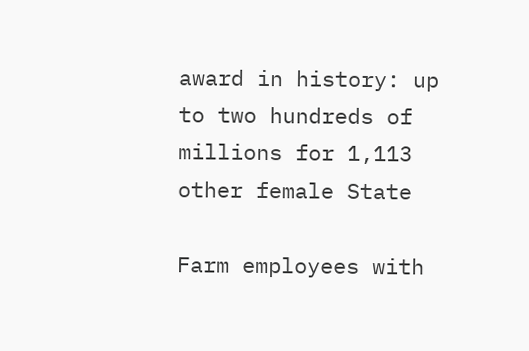award in history: up to two hundreds of millions for 1,113 other female State

Farm employees with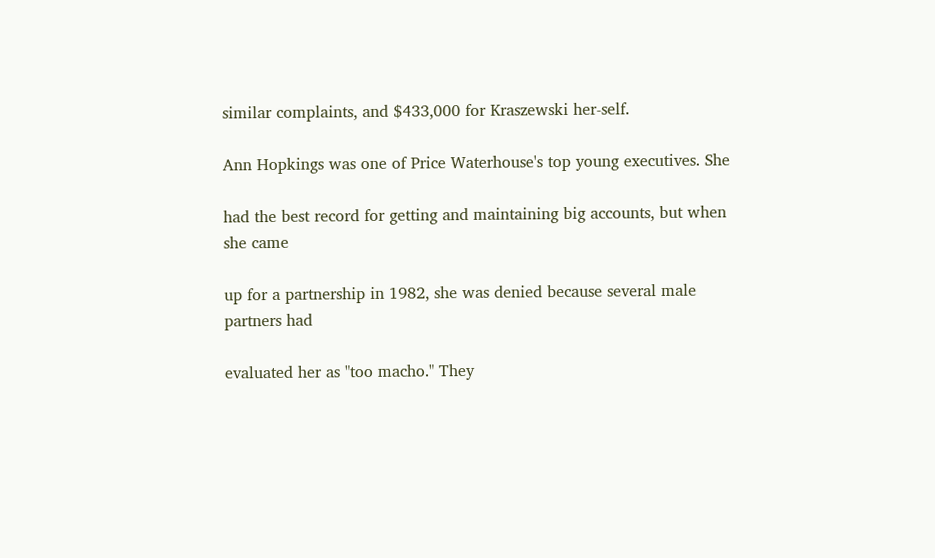similar complaints, and $433,000 for Kraszewski her-self.

Ann Hopkings was one of Price Waterhouse's top young executives. She

had the best record for getting and maintaining big accounts, but when she came

up for a partnership in 1982, she was denied because several male partners had

evaluated her as "too macho." They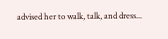advised her to walk, talk, and dress...